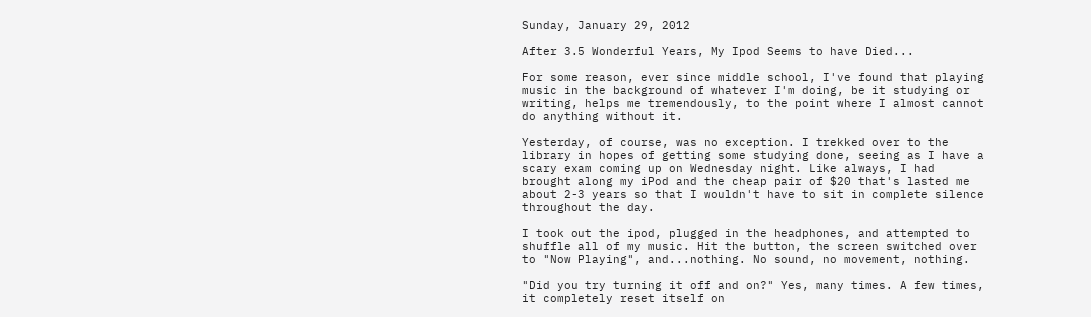Sunday, January 29, 2012

After 3.5 Wonderful Years, My Ipod Seems to have Died...

For some reason, ever since middle school, I've found that playing music in the background of whatever I'm doing, be it studying or writing, helps me tremendously, to the point where I almost cannot do anything without it.

Yesterday, of course, was no exception. I trekked over to the library in hopes of getting some studying done, seeing as I have a scary exam coming up on Wednesday night. Like always, I had brought along my iPod and the cheap pair of $20 that's lasted me about 2-3 years so that I wouldn't have to sit in complete silence throughout the day.

I took out the ipod, plugged in the headphones, and attempted to shuffle all of my music. Hit the button, the screen switched over to "Now Playing", and...nothing. No sound, no movement, nothing.

"Did you try turning it off and on?" Yes, many times. A few times, it completely reset itself on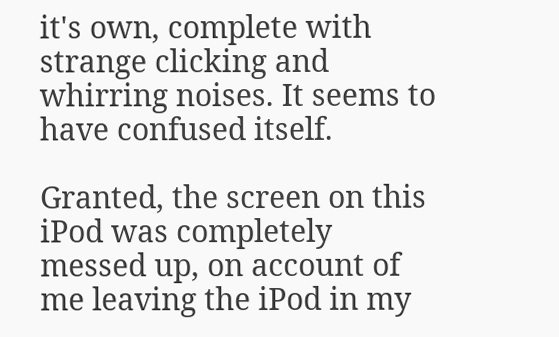it's own, complete with strange clicking and whirring noises. It seems to have confused itself.

Granted, the screen on this iPod was completely messed up, on account of me leaving the iPod in my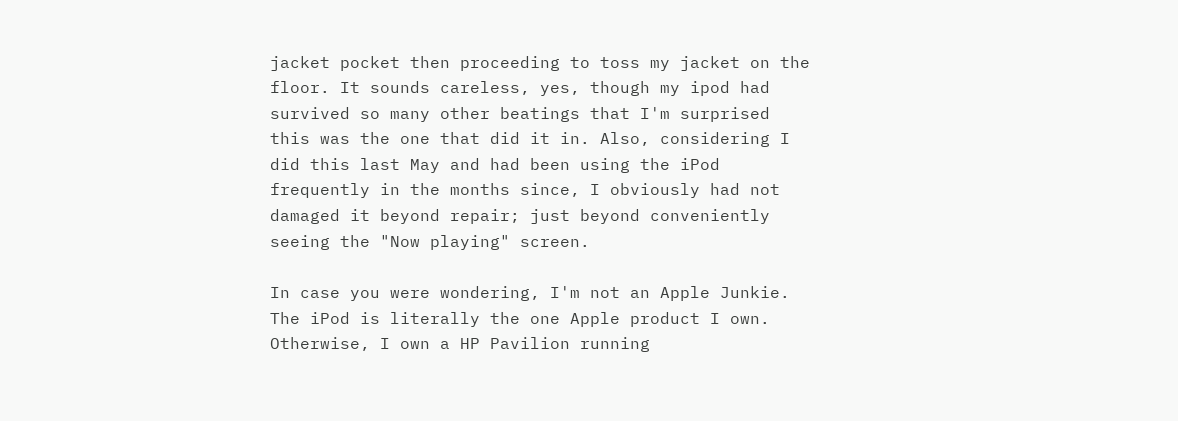jacket pocket then proceeding to toss my jacket on the floor. It sounds careless, yes, though my ipod had survived so many other beatings that I'm surprised this was the one that did it in. Also, considering I did this last May and had been using the iPod frequently in the months since, I obviously had not damaged it beyond repair; just beyond conveniently seeing the "Now playing" screen.

In case you were wondering, I'm not an Apple Junkie. The iPod is literally the one Apple product I own. Otherwise, I own a HP Pavilion running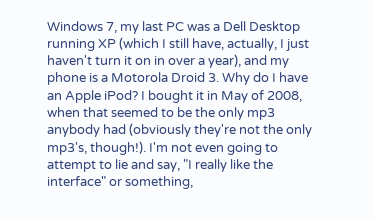Windows 7, my last PC was a Dell Desktop running XP (which I still have, actually, I just haven't turn it on in over a year), and my phone is a Motorola Droid 3. Why do I have an Apple iPod? I bought it in May of 2008, when that seemed to be the only mp3 anybody had (obviously they're not the only mp3's, though!). I'm not even going to attempt to lie and say, "I really like the interface" or something,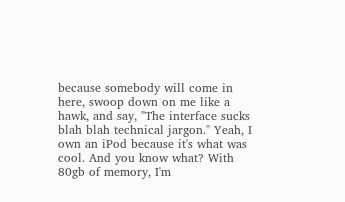because somebody will come in here, swoop down on me like a hawk, and say, "The interface sucks blah blah technical jargon." Yeah, I own an iPod because it's what was cool. And you know what? With 80gb of memory, I'm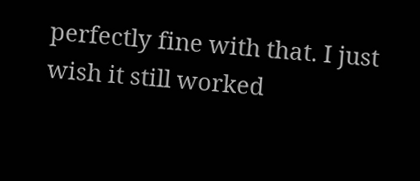perfectly fine with that. I just wish it still worked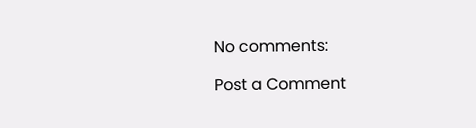No comments:

Post a Comment